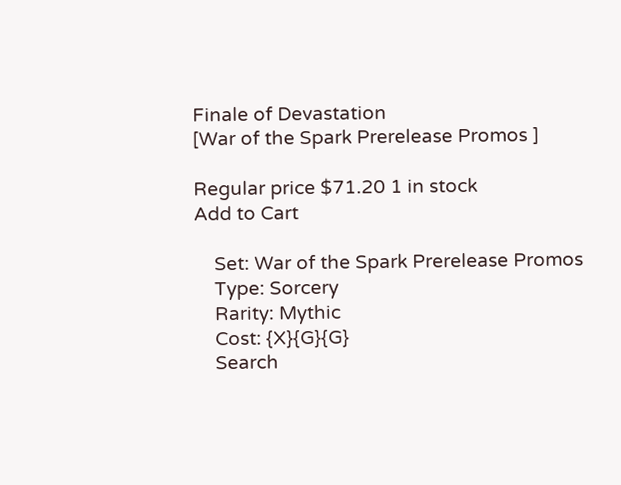Finale of Devastation
[War of the Spark Prerelease Promos ]

Regular price $71.20 1 in stock
Add to Cart

    Set: War of the Spark Prerelease Promos
    Type: Sorcery
    Rarity: Mythic
    Cost: {X}{G}{G}
    Search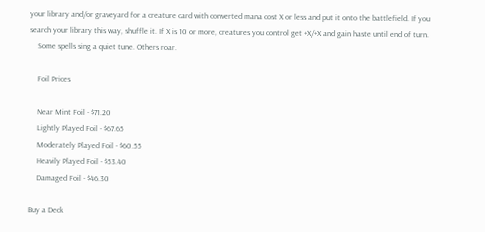your library and/or graveyard for a creature card with converted mana cost X or less and put it onto the battlefield. If you search your library this way, shuffle it. If X is 10 or more, creatures you control get +X/+X and gain haste until end of turn.
    Some spells sing a quiet tune. Others roar.

    Foil Prices

    Near Mint Foil - $71.20
    Lightly Played Foil - $67.65
    Moderately Played Foil - $60.55
    Heavily Played Foil - $53.40
    Damaged Foil - $46.30

Buy a Deck